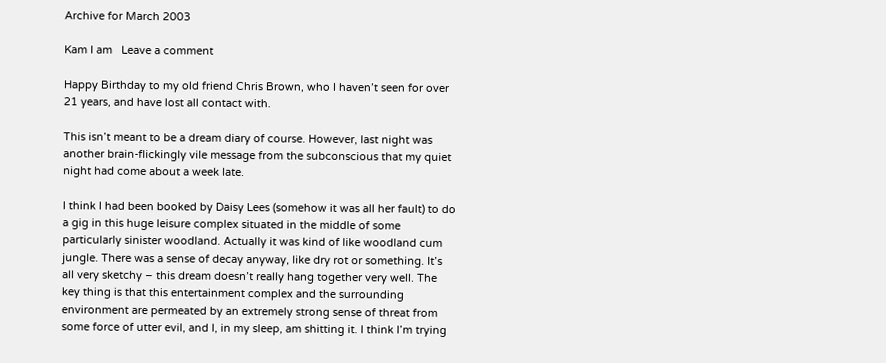Archive for March 2003

Kam I am   Leave a comment

Happy Birthday to my old friend Chris Brown, who I haven’t seen for over 21 years, and have lost all contact with.

This isn’t meant to be a dream diary of course. However, last night was another brain-flickingly vile message from the subconscious that my quiet night had come about a week late.

I think I had been booked by Daisy Lees (somehow it was all her fault) to do a gig in this huge leisure complex situated in the middle of some particularly sinister woodland. Actually it was kind of like woodland cum jungle. There was a sense of decay anyway, like dry rot or something. It’s all very sketchy – this dream doesn’t really hang together very well. The key thing is that this entertainment complex and the surrounding environment are permeated by an extremely strong sense of threat from some force of utter evil, and I, in my sleep, am shitting it. I think I’m trying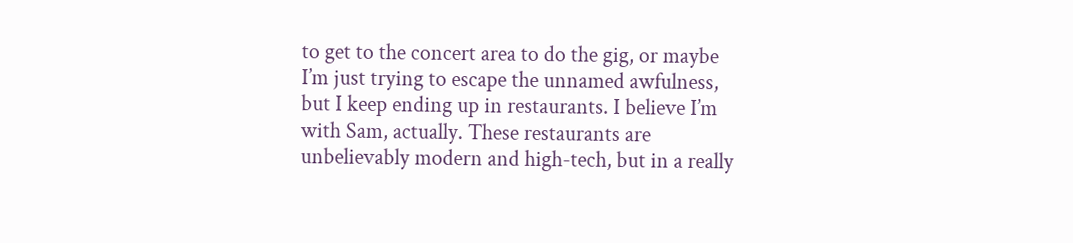to get to the concert area to do the gig, or maybe I’m just trying to escape the unnamed awfulness, but I keep ending up in restaurants. I believe I’m with Sam, actually. These restaurants are unbelievably modern and high-tech, but in a really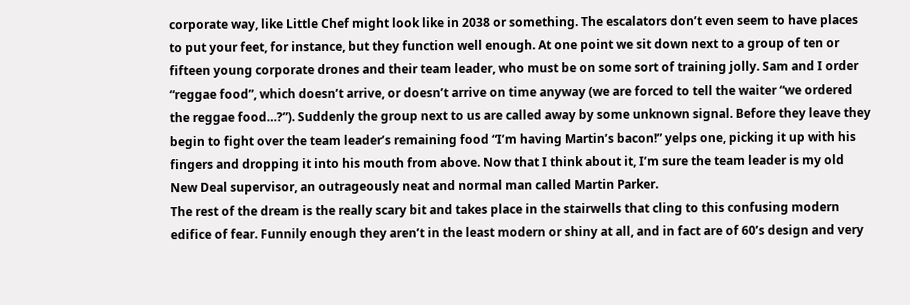corporate way, like Little Chef might look like in 2038 or something. The escalators don’t even seem to have places to put your feet, for instance, but they function well enough. At one point we sit down next to a group of ten or fifteen young corporate drones and their team leader, who must be on some sort of training jolly. Sam and I order “reggae food”, which doesn’t arrive, or doesn’t arrive on time anyway (we are forced to tell the waiter “we ordered the reggae food…?”). Suddenly the group next to us are called away by some unknown signal. Before they leave they begin to fight over the team leader’s remaining food “I’m having Martin’s bacon!” yelps one, picking it up with his fingers and dropping it into his mouth from above. Now that I think about it, I’m sure the team leader is my old New Deal supervisor, an outrageously neat and normal man called Martin Parker.
The rest of the dream is the really scary bit and takes place in the stairwells that cling to this confusing modern edifice of fear. Funnily enough they aren’t in the least modern or shiny at all, and in fact are of 60’s design and very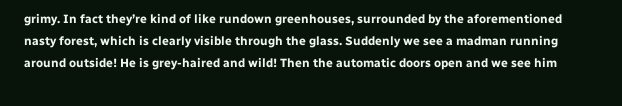grimy. In fact they’re kind of like rundown greenhouses, surrounded by the aforementioned nasty forest, which is clearly visible through the glass. Suddenly we see a madman running around outside! He is grey-haired and wild! Then the automatic doors open and we see him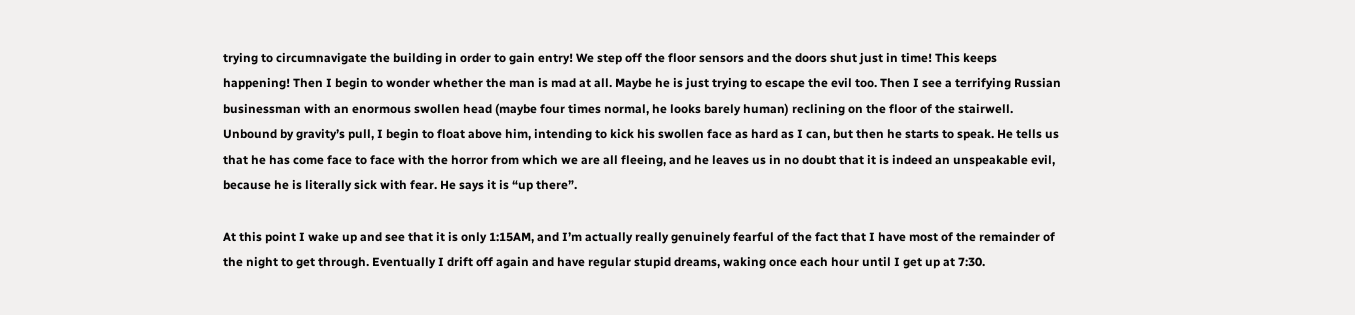trying to circumnavigate the building in order to gain entry! We step off the floor sensors and the doors shut just in time! This keeps happening! Then I begin to wonder whether the man is mad at all. Maybe he is just trying to escape the evil too. Then I see a terrifying Russian businessman with an enormous swollen head (maybe four times normal, he looks barely human) reclining on the floor of the stairwell. Unbound by gravity’s pull, I begin to float above him, intending to kick his swollen face as hard as I can, but then he starts to speak. He tells us that he has come face to face with the horror from which we are all fleeing, and he leaves us in no doubt that it is indeed an unspeakable evil, because he is literally sick with fear. He says it is “up there”.

At this point I wake up and see that it is only 1:15AM, and I’m actually really genuinely fearful of the fact that I have most of the remainder of the night to get through. Eventually I drift off again and have regular stupid dreams, waking once each hour until I get up at 7:30.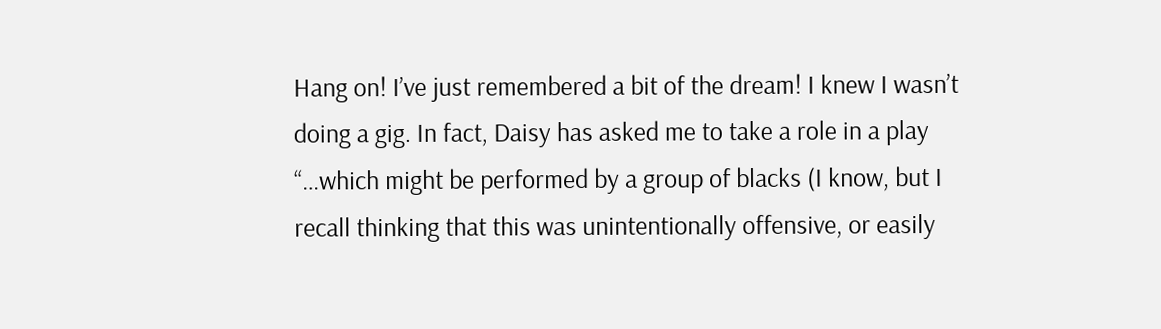Hang on! I’ve just remembered a bit of the dream! I knew I wasn’t doing a gig. In fact, Daisy has asked me to take a role in a play “…which might be performed by a group of blacks (I know, but I recall thinking that this was unintentionally offensive, or easily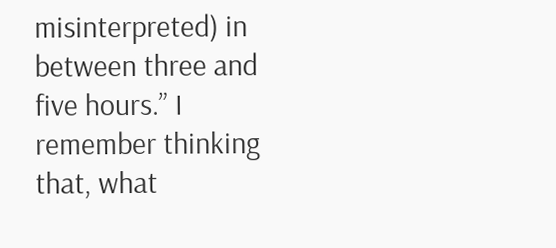misinterpreted) in between three and five hours.” I remember thinking that, what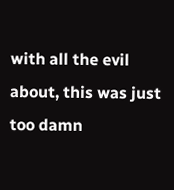with all the evil about, this was just too damn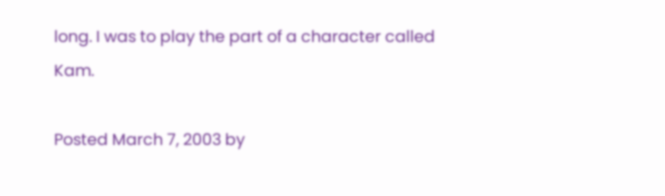long. I was to play the part of a character called Kam.

Posted March 7, 2003 by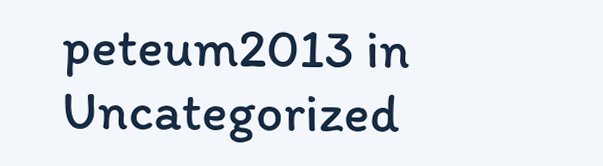peteum2013 in Uncategorized